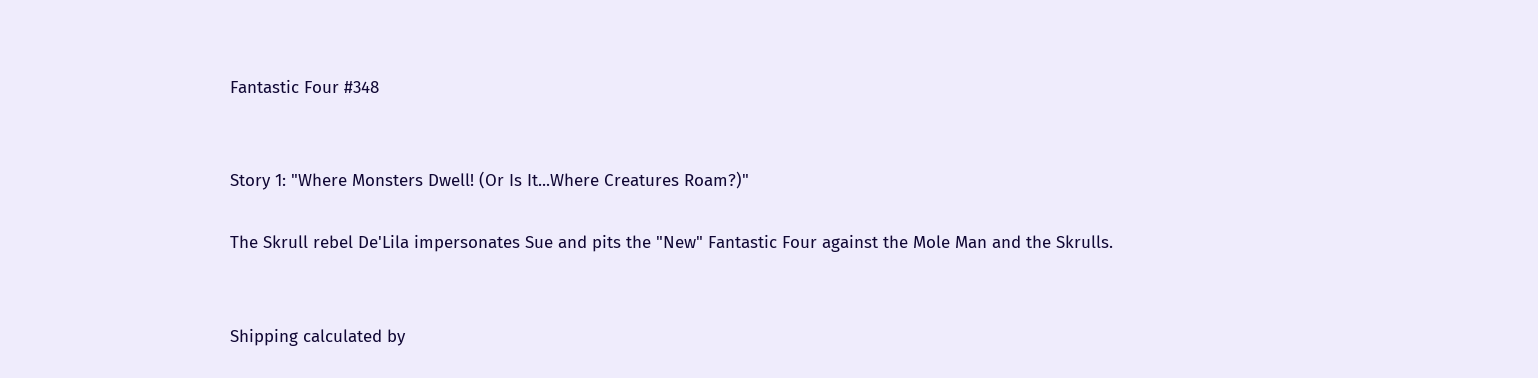Fantastic Four #348


Story 1: "Where Monsters Dwell! (Or Is It...Where Creatures Roam?)"

The Skrull rebel De'Lila impersonates Sue and pits the "New" Fantastic Four against the Mole Man and the Skrulls.


Shipping calculated by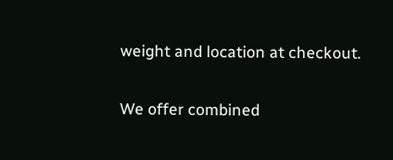weight and location at checkout.

We offer combined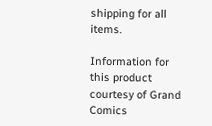shipping for all items.

Information for this product courtesy of Grand Comics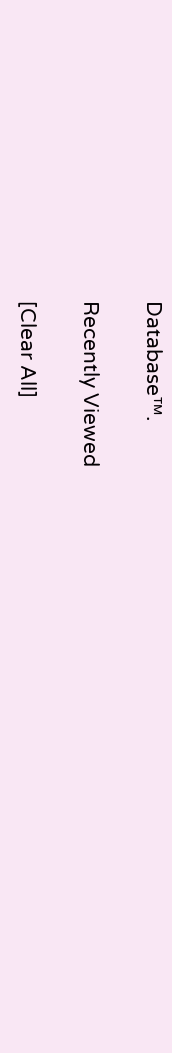Database™.

Recently Viewed

[Clear All]